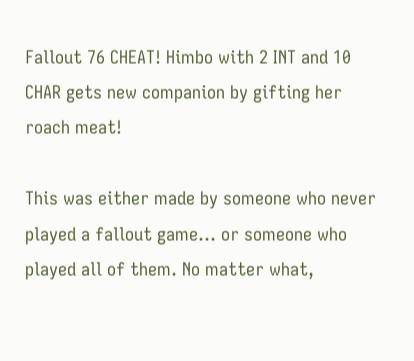Fallout 76 CHEAT! Himbo with 2 INT and 10 CHAR gets new companion by gifting her roach meat!

This was either made by someone who never played a fallout game… or someone who played all of them. No matter what,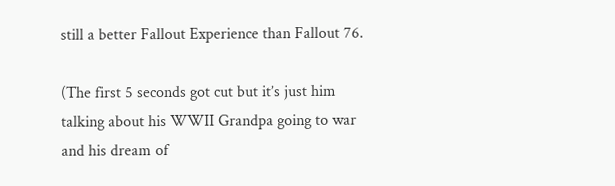still a better Fallout Experience than Fallout 76.

(The first 5 seconds got cut but it’s just him talking about his WWII Grandpa going to war and his dream of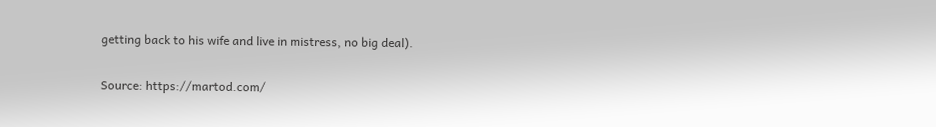getting back to his wife and live in mistress, no big deal).

Source: https://martod.com/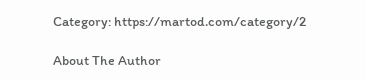Category: https://martod.com/category/2

About The Author